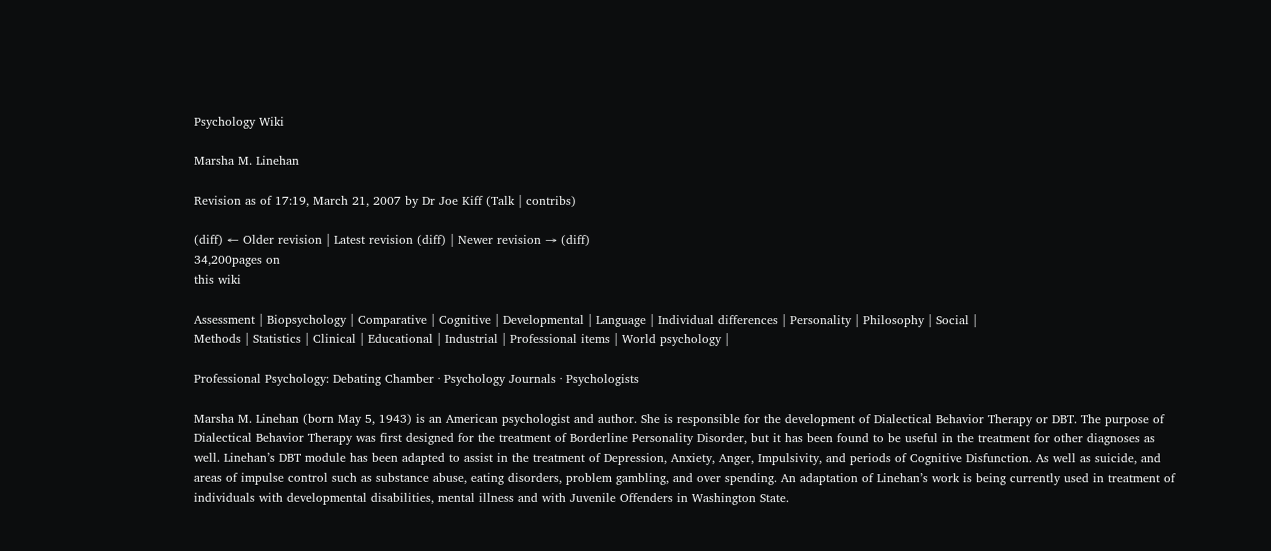Psychology Wiki

Marsha M. Linehan

Revision as of 17:19, March 21, 2007 by Dr Joe Kiff (Talk | contribs)

(diff) ← Older revision | Latest revision (diff) | Newer revision → (diff)
34,200pages on
this wiki

Assessment | Biopsychology | Comparative | Cognitive | Developmental | Language | Individual differences | Personality | Philosophy | Social |
Methods | Statistics | Clinical | Educational | Industrial | Professional items | World psychology |

Professional Psychology: Debating Chamber · Psychology Journals · Psychologists

Marsha M. Linehan (born May 5, 1943) is an American psychologist and author. She is responsible for the development of Dialectical Behavior Therapy or DBT. The purpose of Dialectical Behavior Therapy was first designed for the treatment of Borderline Personality Disorder, but it has been found to be useful in the treatment for other diagnoses as well. Linehan’s DBT module has been adapted to assist in the treatment of Depression, Anxiety, Anger, Impulsivity, and periods of Cognitive Disfunction. As well as suicide, and areas of impulse control such as substance abuse, eating disorders, problem gambling, and over spending. An adaptation of Linehan’s work is being currently used in treatment of individuals with developmental disabilities, mental illness and with Juvenile Offenders in Washington State.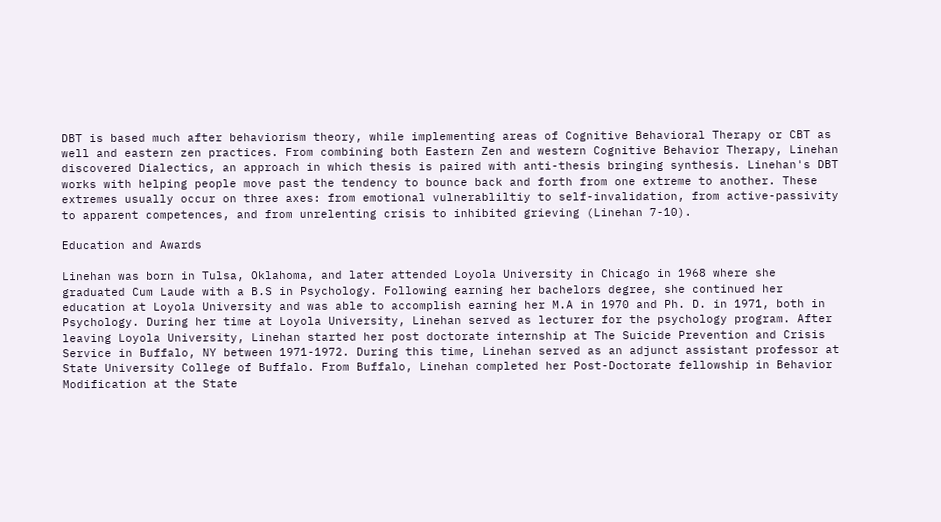DBT is based much after behaviorism theory, while implementing areas of Cognitive Behavioral Therapy or CBT as well and eastern zen practices. From combining both Eastern Zen and western Cognitive Behavior Therapy, Linehan discovered Dialectics, an approach in which thesis is paired with anti-thesis bringing synthesis. Linehan's DBT works with helping people move past the tendency to bounce back and forth from one extreme to another. These extremes usually occur on three axes: from emotional vulnerabliltiy to self-invalidation, from active-passivity to apparent competences, and from unrelenting crisis to inhibited grieving (Linehan 7-10).

Education and Awards

Linehan was born in Tulsa, Oklahoma, and later attended Loyola University in Chicago in 1968 where she graduated Cum Laude with a B.S in Psychology. Following earning her bachelors degree, she continued her education at Loyola University and was able to accomplish earning her M.A in 1970 and Ph. D. in 1971, both in Psychology. During her time at Loyola University, Linehan served as lecturer for the psychology program. After leaving Loyola University, Linehan started her post doctorate internship at The Suicide Prevention and Crisis Service in Buffalo, NY between 1971-1972. During this time, Linehan served as an adjunct assistant professor at State University College of Buffalo. From Buffalo, Linehan completed her Post-Doctorate fellowship in Behavior Modification at the State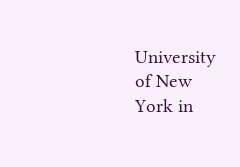University of New York in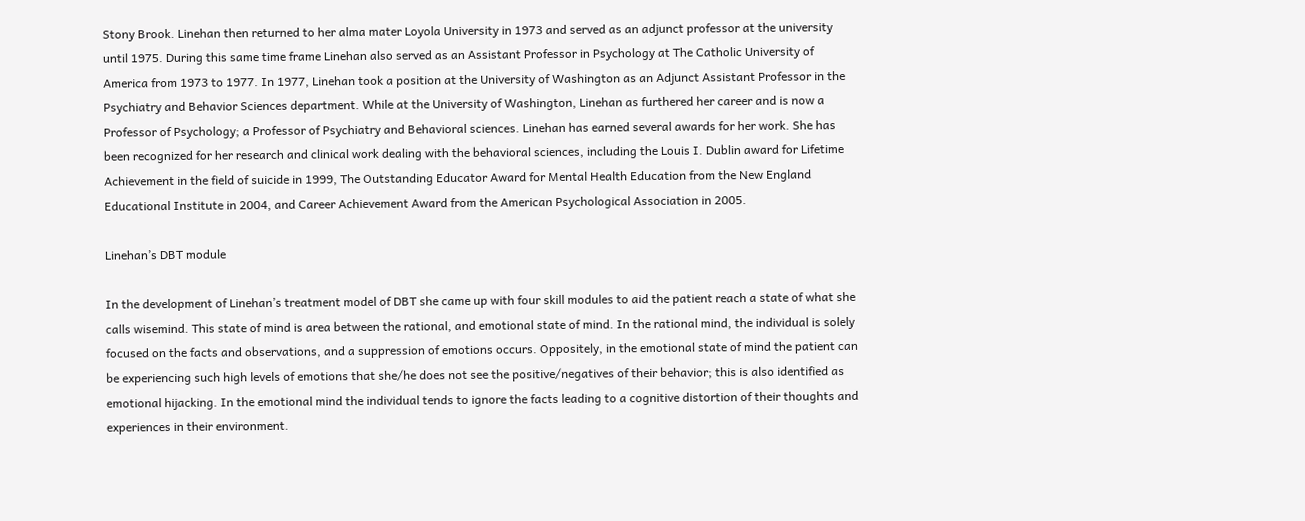Stony Brook. Linehan then returned to her alma mater Loyola University in 1973 and served as an adjunct professor at the university until 1975. During this same time frame Linehan also served as an Assistant Professor in Psychology at The Catholic University of America from 1973 to 1977. In 1977, Linehan took a position at the University of Washington as an Adjunct Assistant Professor in the Psychiatry and Behavior Sciences department. While at the University of Washington, Linehan as furthered her career and is now a Professor of Psychology; a Professor of Psychiatry and Behavioral sciences. Linehan has earned several awards for her work. She has been recognized for her research and clinical work dealing with the behavioral sciences, including the Louis I. Dublin award for Lifetime Achievement in the field of suicide in 1999, The Outstanding Educator Award for Mental Health Education from the New England Educational Institute in 2004, and Career Achievement Award from the American Psychological Association in 2005.

Linehan’s DBT module

In the development of Linehan’s treatment model of DBT she came up with four skill modules to aid the patient reach a state of what she calls wisemind. This state of mind is area between the rational, and emotional state of mind. In the rational mind, the individual is solely focused on the facts and observations, and a suppression of emotions occurs. Oppositely, in the emotional state of mind the patient can be experiencing such high levels of emotions that she/he does not see the positive/negatives of their behavior; this is also identified as emotional hijacking. In the emotional mind the individual tends to ignore the facts leading to a cognitive distortion of their thoughts and experiences in their environment.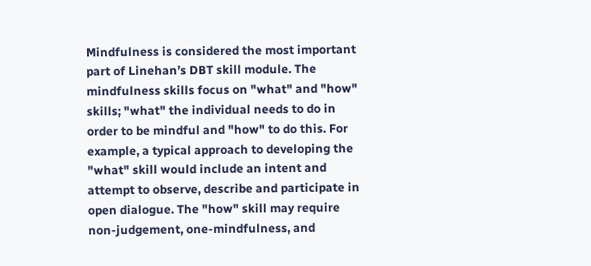Mindfulness is considered the most important part of Linehan’s DBT skill module. The mindfulness skills focus on "what" and "how" skills; "what" the individual needs to do in order to be mindful and "how" to do this. For example, a typical approach to developing the "what" skill would include an intent and attempt to observe, describe and participate in open dialogue. The "how" skill may require non-judgement, one-mindfulness, and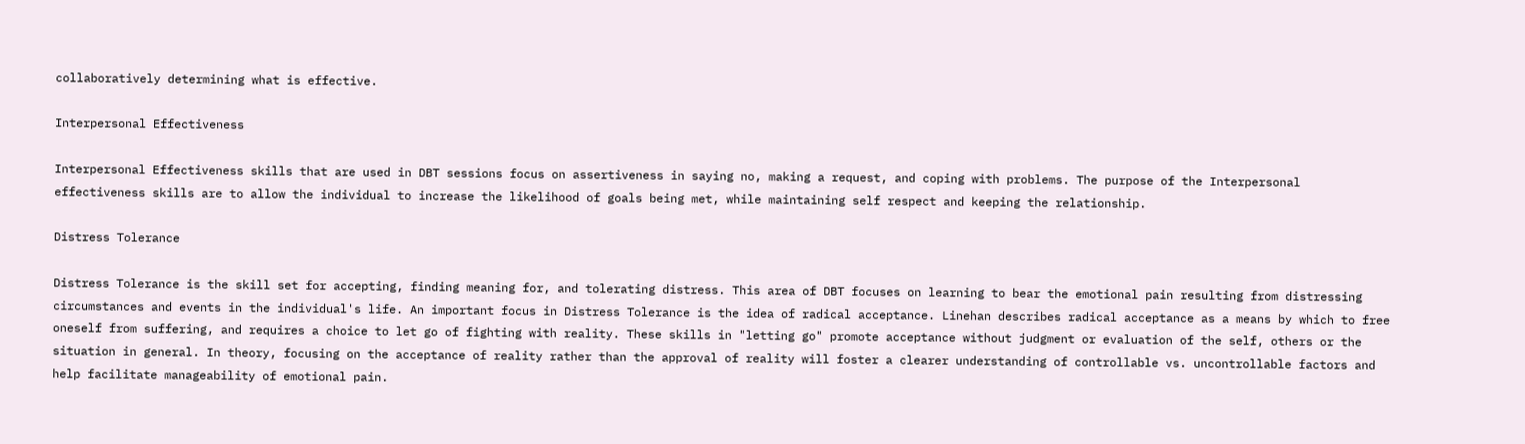collaboratively determining what is effective.

Interpersonal Effectiveness

Interpersonal Effectiveness skills that are used in DBT sessions focus on assertiveness in saying no, making a request, and coping with problems. The purpose of the Interpersonal effectiveness skills are to allow the individual to increase the likelihood of goals being met, while maintaining self respect and keeping the relationship.

Distress Tolerance

Distress Tolerance is the skill set for accepting, finding meaning for, and tolerating distress. This area of DBT focuses on learning to bear the emotional pain resulting from distressing circumstances and events in the individual's life. An important focus in Distress Tolerance is the idea of radical acceptance. Linehan describes radical acceptance as a means by which to free oneself from suffering, and requires a choice to let go of fighting with reality. These skills in "letting go" promote acceptance without judgment or evaluation of the self, others or the situation in general. In theory, focusing on the acceptance of reality rather than the approval of reality will foster a clearer understanding of controllable vs. uncontrollable factors and help facilitate manageability of emotional pain.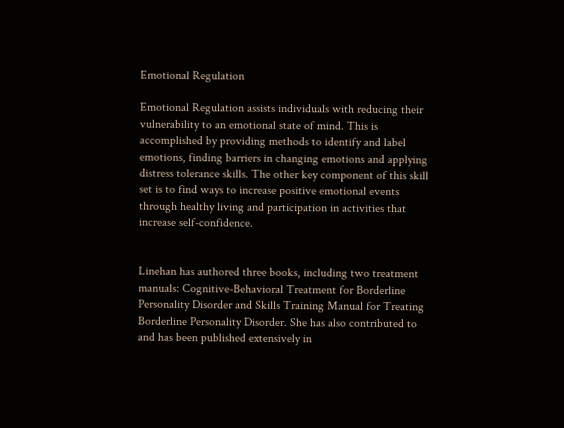Emotional Regulation

Emotional Regulation assists individuals with reducing their vulnerability to an emotional state of mind. This is accomplished by providing methods to identify and label emotions, finding barriers in changing emotions and applying distress tolerance skills. The other key component of this skill set is to find ways to increase positive emotional events through healthy living and participation in activities that increase self-confidence.


Linehan has authored three books, including two treatment manuals: Cognitive-Behavioral Treatment for Borderline Personality Disorder and Skills Training Manual for Treating Borderline Personality Disorder. She has also contributed to and has been published extensively in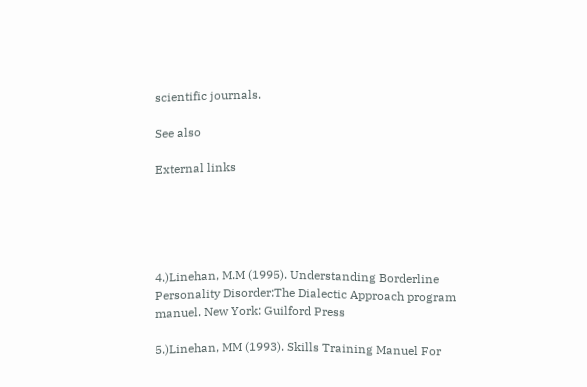scientific journals.

See also

External links





4.)Linehan, M.M (1995). Understanding Borderline Personality Disorder:The Dialectic Approach program manuel. New York: Guilford Press

5.)Linehan, MM (1993). Skills Training Manuel For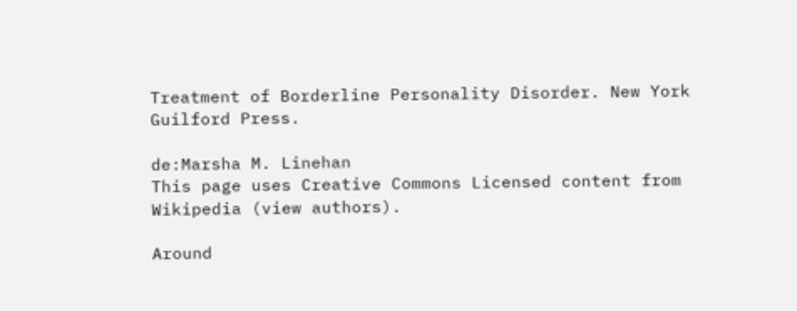Treatment of Borderline Personality Disorder. New York Guilford Press.

de:Marsha M. Linehan
This page uses Creative Commons Licensed content from Wikipedia (view authors).

Around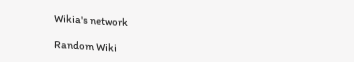Wikia's network

Random Wiki